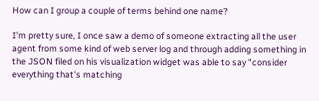How can I group a couple of terms behind one name?

I'm pretty sure, I once saw a demo of someone extracting all the user agent from some kind of web server log and through adding something in the JSON filed on his visualization widget was able to say "consider everything that's matching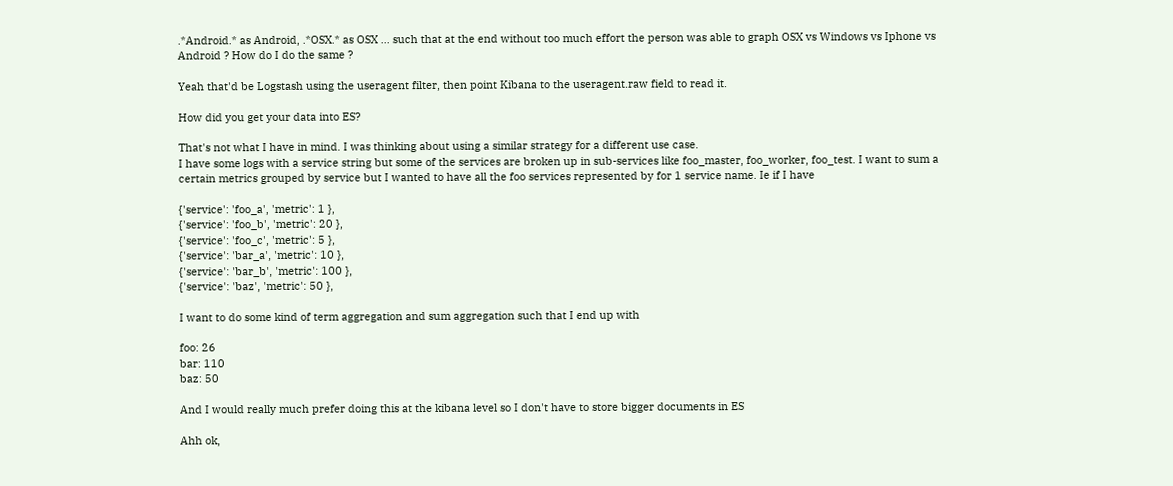.*Android.* as Android, .*OSX.* as OSX ... such that at the end without too much effort the person was able to graph OSX vs Windows vs Iphone vs Android ? How do I do the same ?

Yeah that'd be Logstash using the useragent filter, then point Kibana to the useragent.raw field to read it.

How did you get your data into ES?

That's not what I have in mind. I was thinking about using a similar strategy for a different use case.
I have some logs with a service string but some of the services are broken up in sub-services like foo_master, foo_worker, foo_test. I want to sum a certain metrics grouped by service but I wanted to have all the foo services represented by for 1 service name. Ie if I have

{'service': 'foo_a', 'metric': 1 },
{'service': 'foo_b', 'metric': 20 },
{'service': 'foo_c', 'metric': 5 },
{'service': 'bar_a', 'metric': 10 },
{'service': 'bar_b', 'metric': 100 },
{'service': 'baz', 'metric': 50 },

I want to do some kind of term aggregation and sum aggregation such that I end up with

foo: 26
bar: 110
baz: 50

And I would really much prefer doing this at the kibana level so I don't have to store bigger documents in ES

Ahh ok,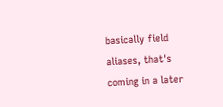basically field aliases, that's coming in a later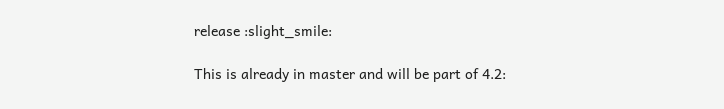release :slight_smile:

This is already in master and will be part of 4.2: